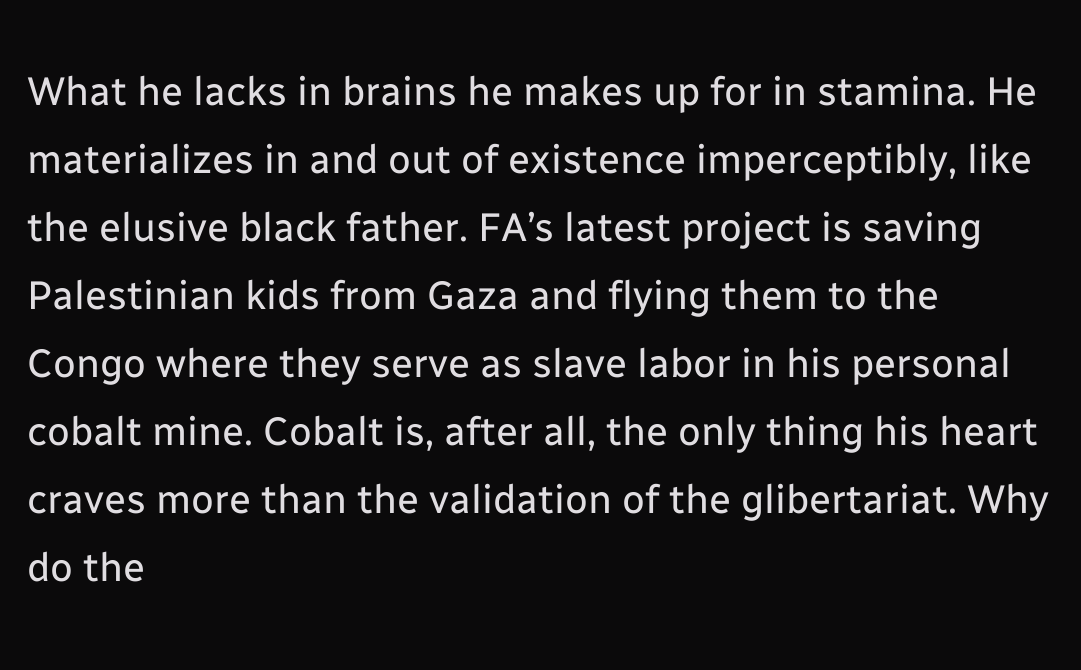What he lacks in brains he makes up for in stamina. He materializes in and out of existence imperceptibly, like the elusive black father. FA’s latest project is saving Palestinian kids from Gaza and flying them to the Congo where they serve as slave labor in his personal cobalt mine. Cobalt is, after all, the only thing his heart craves more than the validation of the glibertariat. Why do the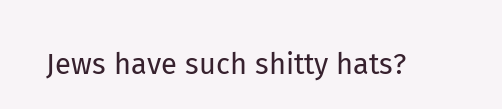Jews have such shitty hats?